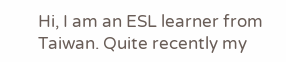Hi, I am an ESL learner from Taiwan. Quite recently my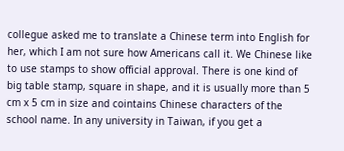collegue asked me to translate a Chinese term into English for her, which I am not sure how Americans call it. We Chinese like to use stamps to show official approval. There is one kind of big table stamp, square in shape, and it is usually more than 5 cm x 5 cm in size and cointains Chinese characters of the school name. In any university in Taiwan, if you get a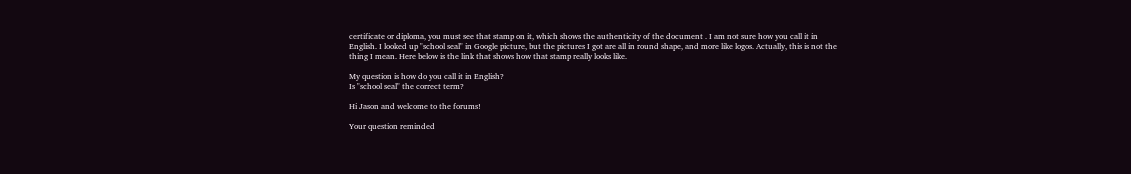certificate or diploma, you must see that stamp on it, which shows the authenticity of the document . I am not sure how you call it in English. I looked up "school seal" in Google picture, but the pictures I got are all in round shape, and more like logos. Actually, this is not the thing I mean. Here below is the link that shows how that stamp really looks like.

My question is how do you call it in English?
Is "school seal" the correct term?

Hi Jason and welcome to the forums!

Your question reminded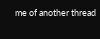me of another thread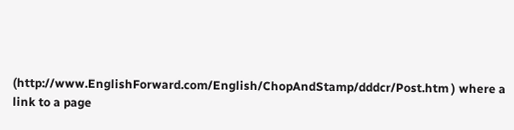(http://www.EnglishForward.com/English/ChopAndStamp/dddcr/Post.htm ) where a link to a page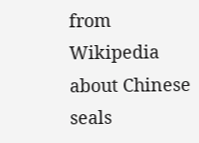from Wikipedia about Chinese seals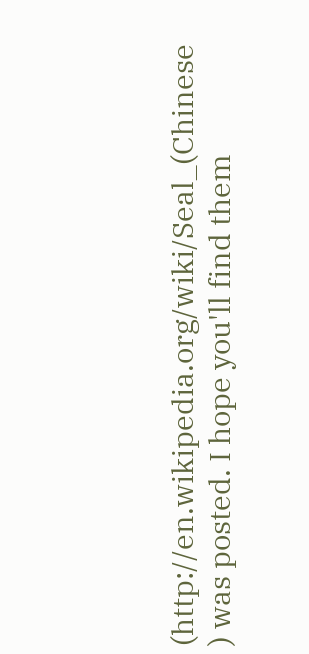(http://en.wikipedia.org/wiki/Seal_(Chinese ) was posted. I hope you'll find them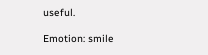useful.

Emotion: smile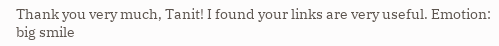Thank you very much, Tanit! I found your links are very useful. Emotion: big smile